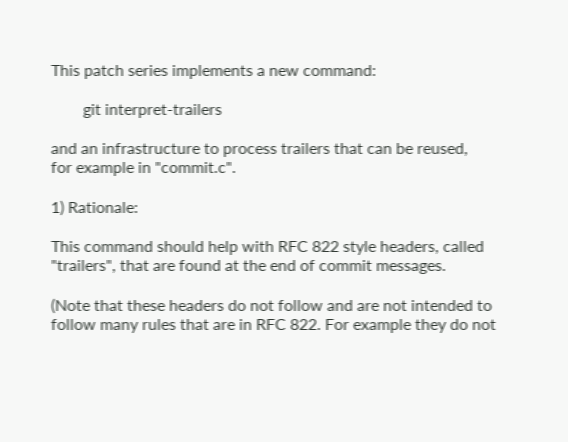This patch series implements a new command:

        git interpret-trailers

and an infrastructure to process trailers that can be reused,
for example in "commit.c".

1) Rationale:

This command should help with RFC 822 style headers, called
"trailers", that are found at the end of commit messages.

(Note that these headers do not follow and are not intended to
follow many rules that are in RFC 822. For example they do not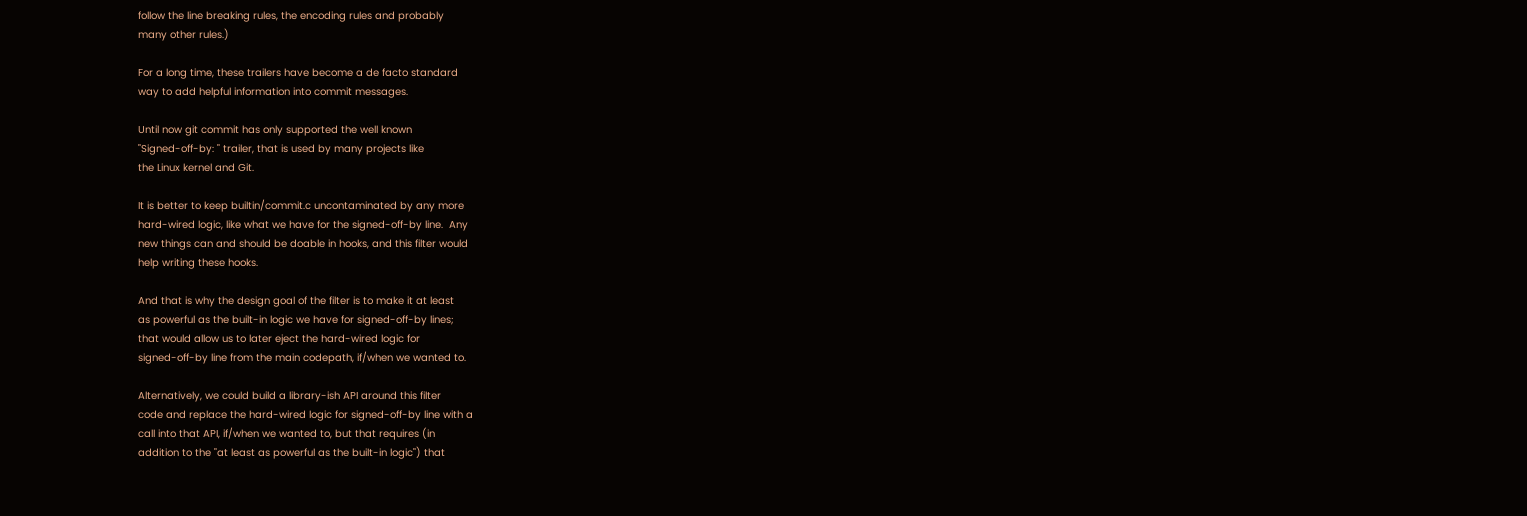follow the line breaking rules, the encoding rules and probably
many other rules.)

For a long time, these trailers have become a de facto standard
way to add helpful information into commit messages.

Until now git commit has only supported the well known
"Signed-off-by: " trailer, that is used by many projects like
the Linux kernel and Git.

It is better to keep builtin/commit.c uncontaminated by any more
hard-wired logic, like what we have for the signed-off-by line.  Any
new things can and should be doable in hooks, and this filter would
help writing these hooks.

And that is why the design goal of the filter is to make it at least
as powerful as the built-in logic we have for signed-off-by lines;
that would allow us to later eject the hard-wired logic for
signed-off-by line from the main codepath, if/when we wanted to.

Alternatively, we could build a library-ish API around this filter
code and replace the hard-wired logic for signed-off-by line with a
call into that API, if/when we wanted to, but that requires (in
addition to the "at least as powerful as the built-in logic") that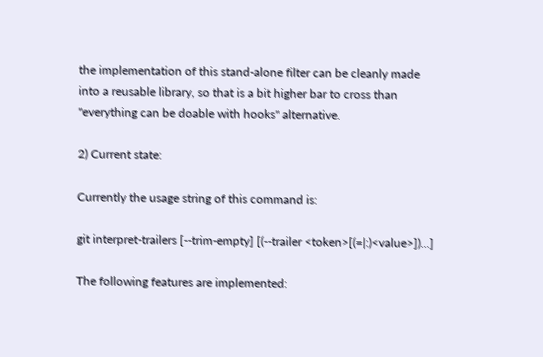the implementation of this stand-alone filter can be cleanly made
into a reusable library, so that is a bit higher bar to cross than
"everything can be doable with hooks" alternative.

2) Current state:

Currently the usage string of this command is:

git interpret-trailers [--trim-empty] [(--trailer <token>[(=|:)<value>])...]

The following features are implemented: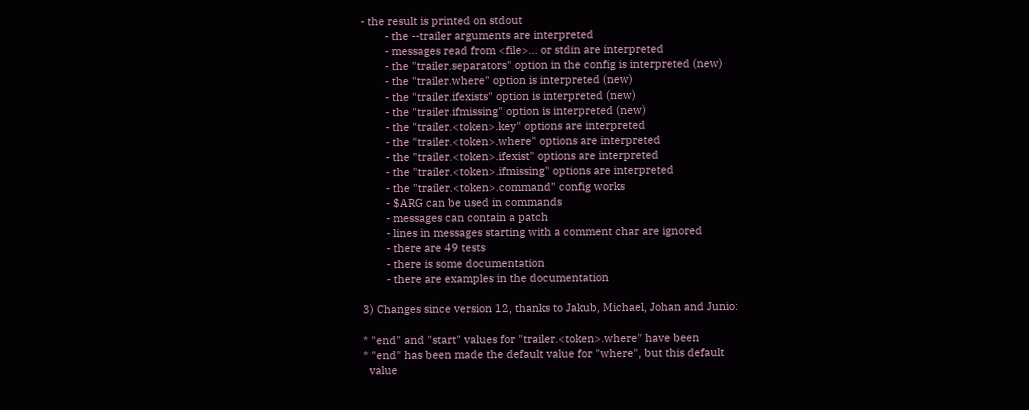- the result is printed on stdout
        - the --trailer arguments are interpreted
        - messages read from <file>... or stdin are interpreted
        - the "trailer.separators" option in the config is interpreted (new)
        - the "trailer.where" option is interpreted (new)
        - the "trailer.ifexists" option is interpreted (new)
        - the "trailer.ifmissing" option is interpreted (new)
        - the "trailer.<token>.key" options are interpreted
        - the "trailer.<token>.where" options are interpreted
        - the "trailer.<token>.ifexist" options are interpreted
        - the "trailer.<token>.ifmissing" options are interpreted
        - the "trailer.<token>.command" config works
        - $ARG can be used in commands
        - messages can contain a patch
        - lines in messages starting with a comment char are ignored
        - there are 49 tests
        - there is some documentation
        - there are examples in the documentation

3) Changes since version 12, thanks to Jakub, Michael, Johan and Junio:

* "end" and "start" values for "trailer.<token>.where" have been
* "end" has been made the default value for "where", but this default
  value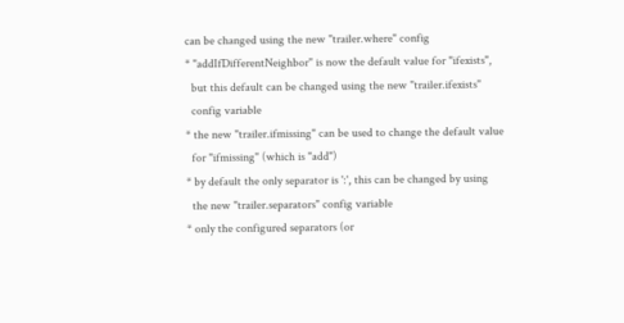can be changed using the new "trailer.where" config
* "addIfDifferentNeighbor" is now the default value for "ifexists",
  but this default can be changed using the new "trailer.ifexists"
  config variable
* the new "trailer.ifmissing" can be used to change the default value
  for "ifmissing" (which is "add")
* by default the only separator is ':', this can be changed by using
  the new "trailer.separators" config variable
* only the configured separators (or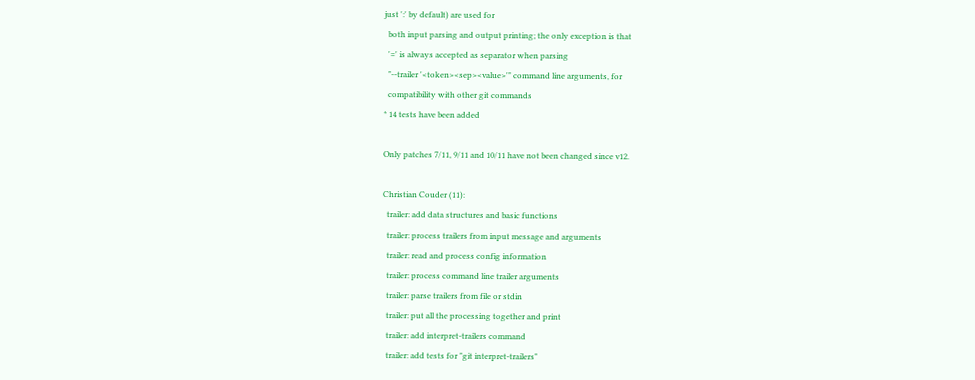just ':' by default) are used for
  both input parsing and output printing; the only exception is that
  '=' is always accepted as separator when parsing
  "--trailer '<token><sep><value>'" command line arguments, for
  compatibility with other git commands
* 14 tests have been added

Only patches 7/11, 9/11 and 10/11 have not been changed since v12.

Christian Couder (11):
  trailer: add data structures and basic functions
  trailer: process trailers from input message and arguments
  trailer: read and process config information
  trailer: process command line trailer arguments
  trailer: parse trailers from file or stdin
  trailer: put all the processing together and print
  trailer: add interpret-trailers command
  trailer: add tests for "git interpret-trailers"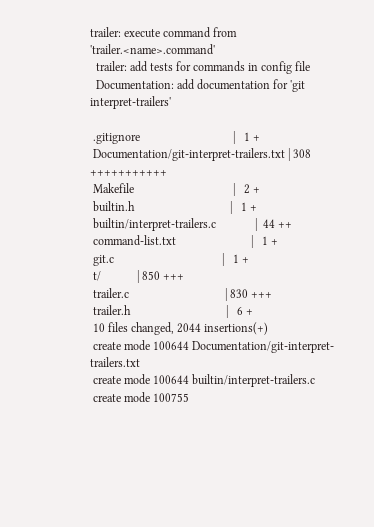trailer: execute command from 'trailer.<name>.command'
  trailer: add tests for commands in config file
  Documentation: add documentation for 'git interpret-trailers'

 .gitignore                               |   1 +
 Documentation/git-interpret-trailers.txt | 308 +++++++++++
 Makefile                                 |   2 +
 builtin.h                                |   1 +
 builtin/interpret-trailers.c             |  44 ++
 command-list.txt                         |   1 +
 git.c                                    |   1 +
 t/            | 850 +++
 trailer.c                                | 830 +++
 trailer.h                                |   6 +
 10 files changed, 2044 insertions(+)
 create mode 100644 Documentation/git-interpret-trailers.txt
 create mode 100644 builtin/interpret-trailers.c
 create mode 100755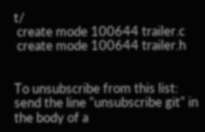t/
 create mode 100644 trailer.c
 create mode 100644 trailer.h


To unsubscribe from this list: send the line "unsubscribe git" in
the body of a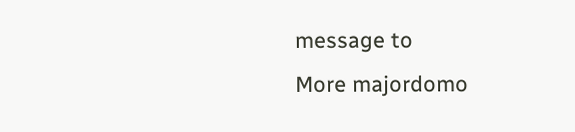message to
More majordomo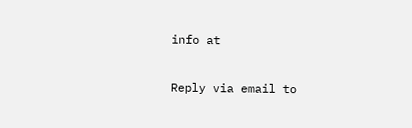info at

Reply via email to